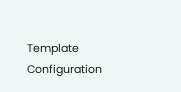Template Configuration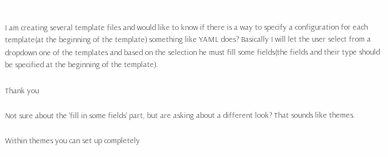I am creating several template files and would like to know if there is a way to specify a configuration for each template(at the beginning of the template) something like YAML does? Basically I will let the user select from a dropdown one of the templates and based on the selection he must fill some fields(the fields and their type should be specified at the beginning of the template).

Thank you

Not sure about the ‘fill in some fields’ part, but are asking about a different look? That sounds like themes.

Within themes you can set up completely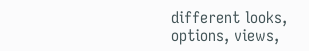different looks, options, views,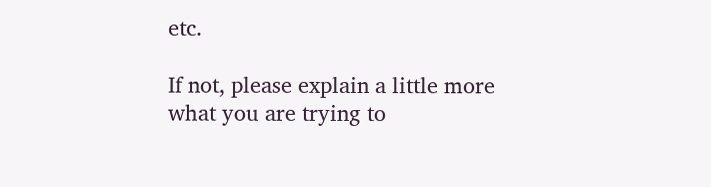etc.

If not, please explain a little more what you are trying to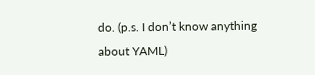do. (p.s. I don’t know anything about YAML)